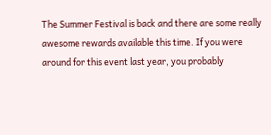The Summer Festival is back and there are some really awesome rewards available this time. If you were around for this event last year, you probably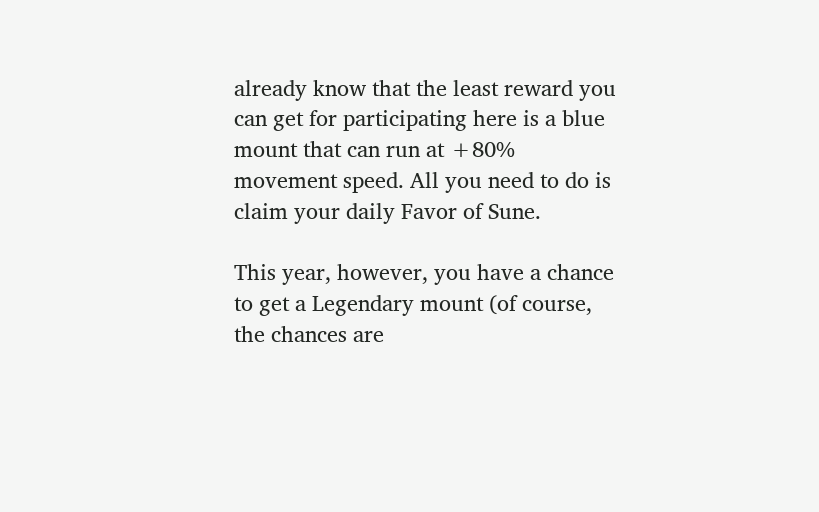already know that the least reward you can get for participating here is a blue mount that can run at +80% movement speed. All you need to do is claim your daily Favor of Sune.

This year, however, you have a chance to get a Legendary mount (of course, the chances are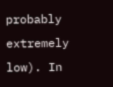probably extremely low). In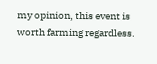my opinion, this event is worth farming regardless.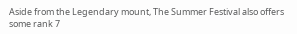Aside from the Legendary mount, The Summer Festival also offers some rank 7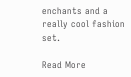enchants and a really cool fashion set.

Read More